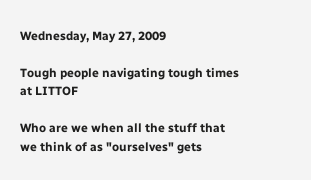Wednesday, May 27, 2009

Tough people navigating tough times at LITTOF

Who are we when all the stuff that we think of as "ourselves" gets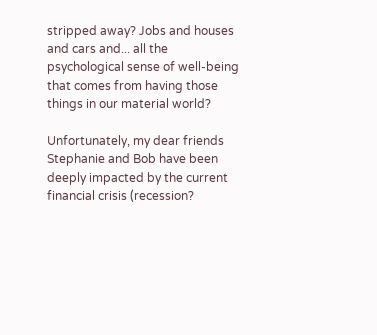stripped away? Jobs and houses and cars and... all the psychological sense of well-being that comes from having those things in our material world?

Unfortunately, my dear friends Stephanie and Bob have been deeply impacted by the current financial crisis (recession?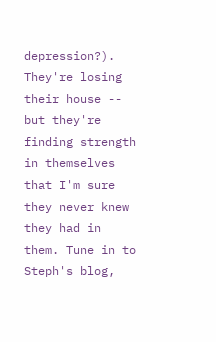depression?). They're losing their house -- but they're finding strength in themselves that I'm sure they never knew they had in them. Tune in to Steph's blog,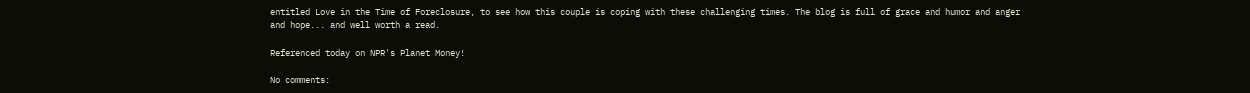entitled Love in the Time of Foreclosure, to see how this couple is coping with these challenging times. The blog is full of grace and humor and anger and hope... and well worth a read.

Referenced today on NPR's Planet Money!

No comments: